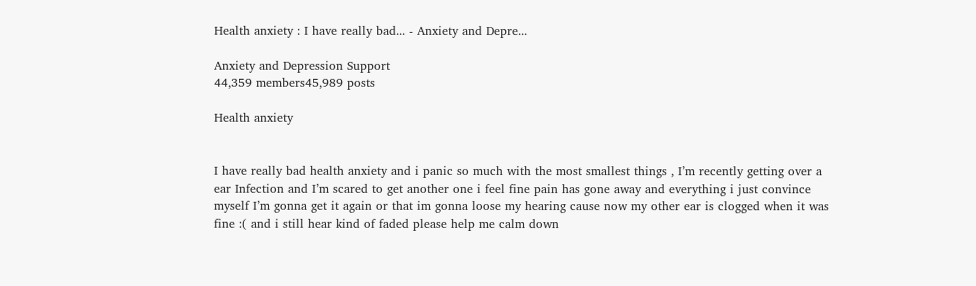Health anxiety : I have really bad... - Anxiety and Depre...

Anxiety and Depression Support
44,359 members45,989 posts

Health anxiety


I have really bad health anxiety and i panic so much with the most smallest things , I’m recently getting over a ear Infection and I’m scared to get another one i feel fine pain has gone away and everything i just convince myself I’m gonna get it again or that im gonna loose my hearing cause now my other ear is clogged when it was fine :( and i still hear kind of faded please help me calm down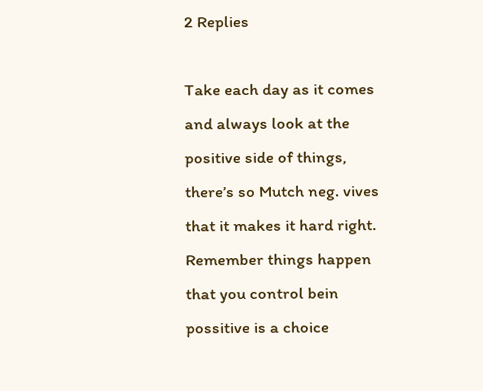2 Replies

Take each day as it comes and always look at the positive side of things, there’s so Mutch neg. vives that it makes it hard right. Remember things happen that you control bein possitive is a choice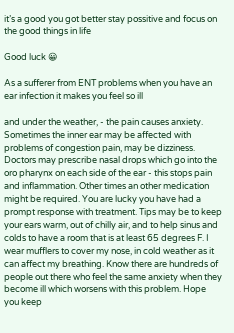it’s a good you got better stay possitive and focus on the good things in life

Good luck 😀

As a sufferer from ENT problems when you have an ear infection it makes you feel so ill

and under the weather, - the pain causes anxiety. Sometimes the inner ear may be affected with problems of congestion pain, may be dizziness. Doctors may prescribe nasal drops which go into the oro pharynx on each side of the ear - this stops pain and inflammation. Other times an other medication might be required. You are lucky you have had a prompt response with treatment. Tips may be to keep your ears warm, out of chilly air, and to help sinus and colds to have a room that is at least 65 degrees F. I wear mufflers to cover my nose, in cold weather as it can affect my breathing. Know there are hundreds of people out there who feel the same anxiety when they become ill which worsens with this problem. Hope you keep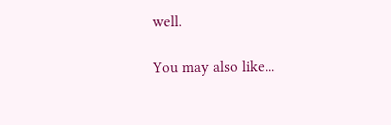well.

You may also like...